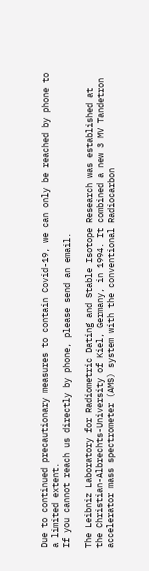Due to continued precautionary measures to contain Covid-19, we can only be reached by phone to a limited extent.
If you cannot reach us directly by phone, please send an email.

The Leibniz Laboratory for Radiometric Dating and Stable Isotope Research was established at the Christian-Albrechts-University of Kiel, Germany, in 1994. It combined a new 3 MV Tandetron accelerator mass spectrometer (AMS) system with the conventional Radiocarbon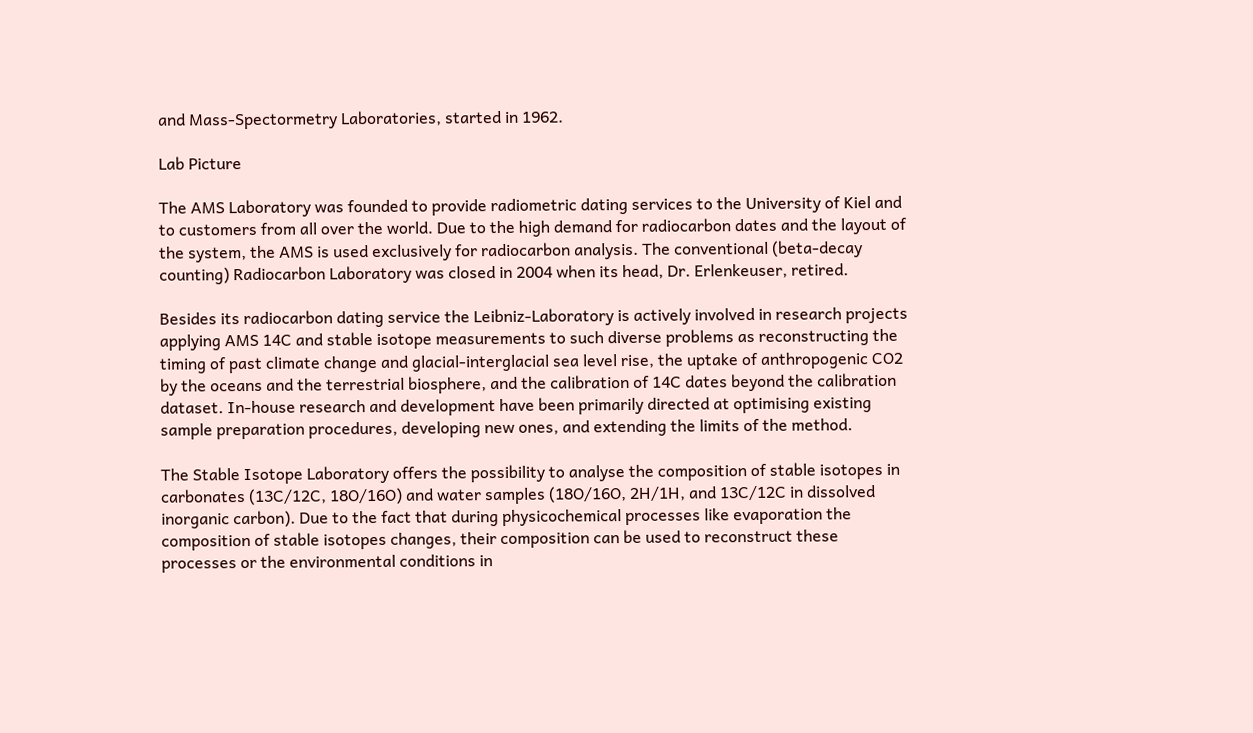and Mass-Spectormetry Laboratories, started in 1962.

Lab Picture

The AMS Laboratory was founded to provide radiometric dating services to the University of Kiel and to customers from all over the world. Due to the high demand for radiocarbon dates and the layout of the system, the AMS is used exclusively for radiocarbon analysis. The conventional (beta-decay counting) Radiocarbon Laboratory was closed in 2004 when its head, Dr. Erlenkeuser, retired.

Besides its radiocarbon dating service the Leibniz-Laboratory is actively involved in research projects applying AMS 14C and stable isotope measurements to such diverse problems as reconstructing the timing of past climate change and glacial-interglacial sea level rise, the uptake of anthropogenic CO2 by the oceans and the terrestrial biosphere, and the calibration of 14C dates beyond the calibration dataset. In-house research and development have been primarily directed at optimising existing sample preparation procedures, developing new ones, and extending the limits of the method.

The Stable Isotope Laboratory offers the possibility to analyse the composition of stable isotopes in carbonates (13C/12C, 18O/16O) and water samples (18O/16O, 2H/1H, and 13C/12C in dissolved inorganic carbon). Due to the fact that during physicochemical processes like evaporation the composition of stable isotopes changes, their composition can be used to reconstruct these processes or the environmental conditions in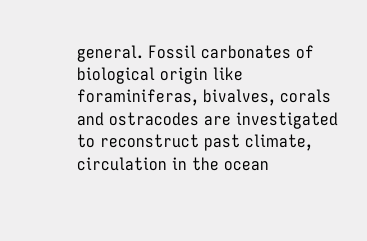general. Fossil carbonates of biological origin like foraminiferas, bivalves, corals and ostracodes are investigated to reconstruct past climate, circulation in the ocean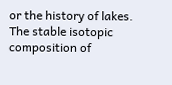or the history of lakes. The stable isotopic composition of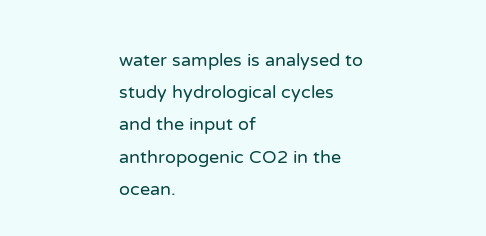water samples is analysed to study hydrological cycles and the input of anthropogenic CO2 in the ocean.